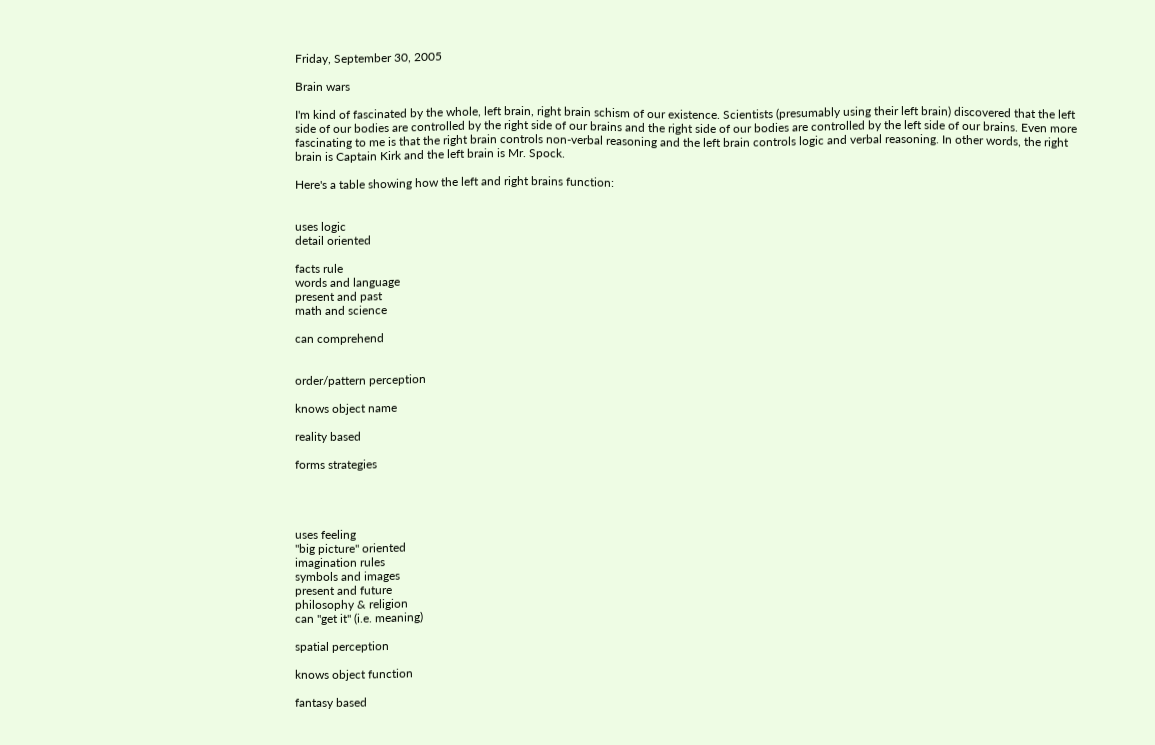Friday, September 30, 2005

Brain wars

I'm kind of fascinated by the whole, left brain, right brain schism of our existence. Scientists (presumably using their left brain) discovered that the left side of our bodies are controlled by the right side of our brains and the right side of our bodies are controlled by the left side of our brains. Even more fascinating to me is that the right brain controls non-verbal reasoning and the left brain controls logic and verbal reasoning. In other words, the right brain is Captain Kirk and the left brain is Mr. Spock.

Here's a table showing how the left and right brains function:


uses logic
detail oriented

facts rule
words and language
present and past
math and science

can comprehend


order/pattern perception

knows object name

reality based

forms strategies




uses feeling
"big picture" oriented
imagination rules
symbols and images
present and future
philosophy & religion
can "get it" (i.e. meaning)

spatial perception

knows object function

fantasy based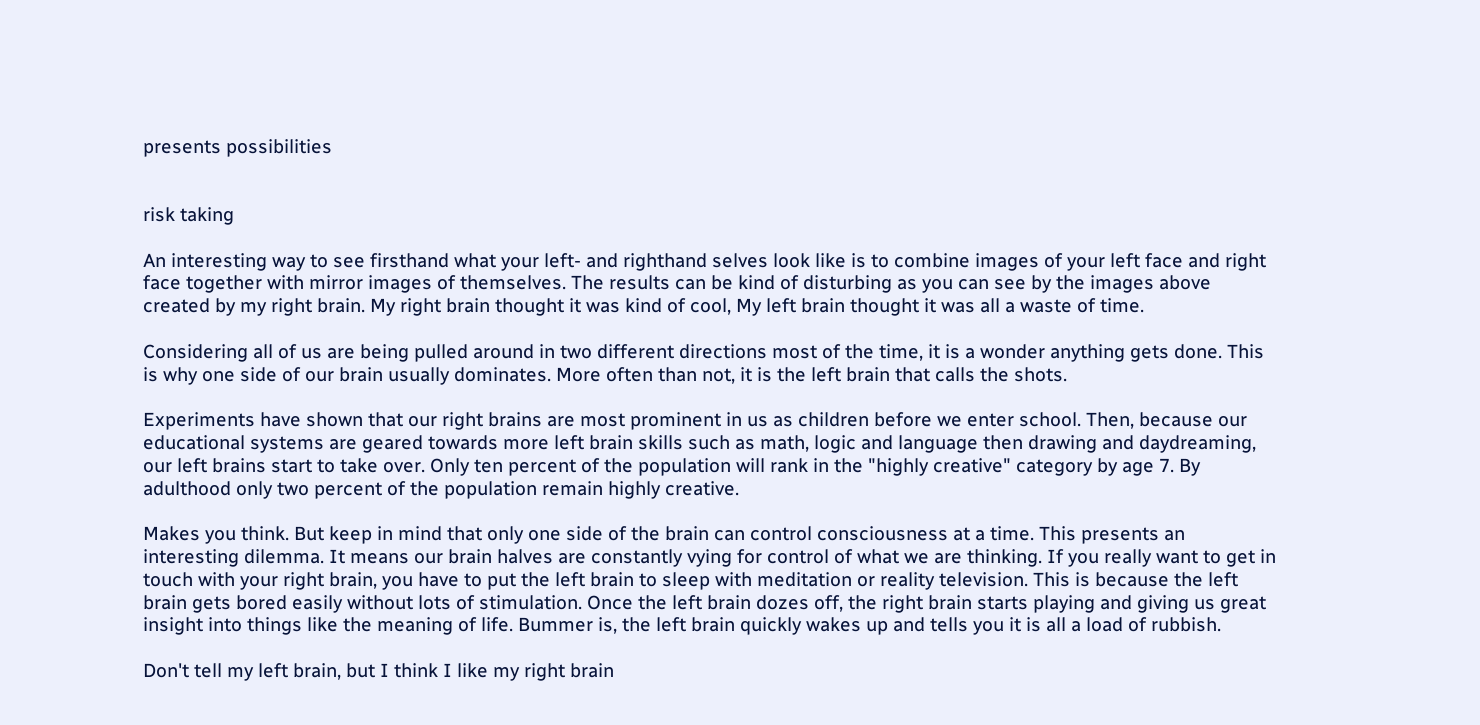presents possibilities


risk taking

An interesting way to see firsthand what your left- and righthand selves look like is to combine images of your left face and right face together with mirror images of themselves. The results can be kind of disturbing as you can see by the images above created by my right brain. My right brain thought it was kind of cool, My left brain thought it was all a waste of time.

Considering all of us are being pulled around in two different directions most of the time, it is a wonder anything gets done. This is why one side of our brain usually dominates. More often than not, it is the left brain that calls the shots.

Experiments have shown that our right brains are most prominent in us as children before we enter school. Then, because our educational systems are geared towards more left brain skills such as math, logic and language then drawing and daydreaming, our left brains start to take over. Only ten percent of the population will rank in the "highly creative" category by age 7. By adulthood only two percent of the population remain highly creative.

Makes you think. But keep in mind that only one side of the brain can control consciousness at a time. This presents an interesting dilemma. It means our brain halves are constantly vying for control of what we are thinking. If you really want to get in touch with your right brain, you have to put the left brain to sleep with meditation or reality television. This is because the left brain gets bored easily without lots of stimulation. Once the left brain dozes off, the right brain starts playing and giving us great insight into things like the meaning of life. Bummer is, the left brain quickly wakes up and tells you it is all a load of rubbish.

Don't tell my left brain, but I think I like my right brain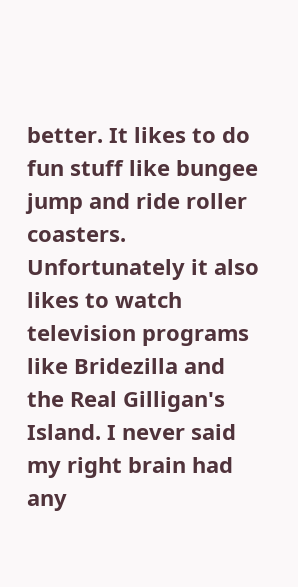better. It likes to do fun stuff like bungee jump and ride roller coasters. Unfortunately it also likes to watch television programs like Bridezilla and the Real Gilligan's Island. I never said my right brain had any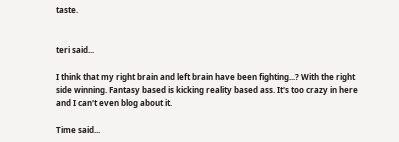taste.


teri said...

I think that my right brain and left brain have been fighting...? With the right side winning. Fantasy based is kicking reality based ass. It's too crazy in here and I can't even blog about it.

Time said...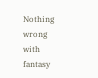Nothing wrong with fantasy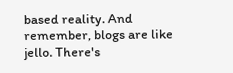based reality. And remember, blogs are like jello. There's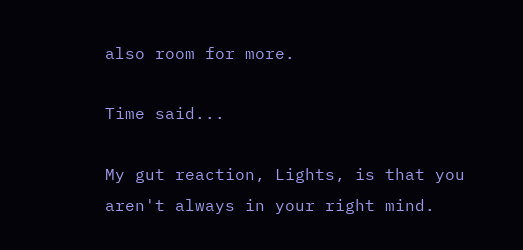also room for more.

Time said...

My gut reaction, Lights, is that you aren't always in your right mind.